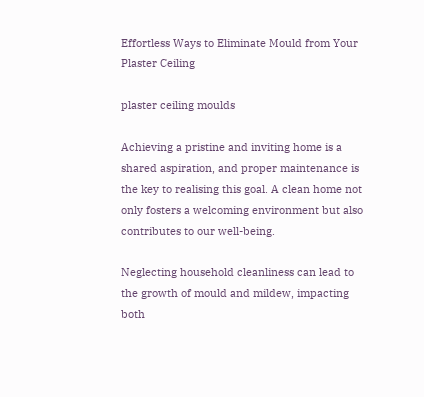Effortless Ways to Eliminate Mould from Your Plaster Ceiling

plaster ceiling moulds

Achieving a pristine and inviting home is a shared aspiration, and proper maintenance is the key to realising this goal. A clean home not only fosters a welcoming environment but also contributes to our well-being.

Neglecting household cleanliness can lead to the growth of mould and mildew, impacting both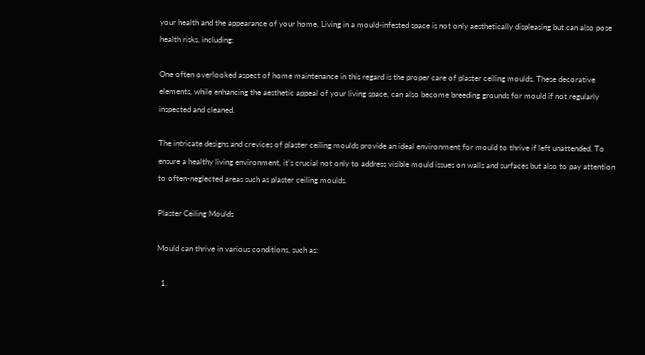your health and the appearance of your home. Living in a mould-infested space is not only aesthetically displeasing but can also pose health risks, including:

One often overlooked aspect of home maintenance in this regard is the proper care of plaster ceiling moulds. These decorative elements, while enhancing the aesthetic appeal of your living space, can also become breeding grounds for mould if not regularly inspected and cleaned.

The intricate designs and crevices of plaster ceiling moulds provide an ideal environment for mould to thrive if left unattended. To ensure a healthy living environment, it’s crucial not only to address visible mould issues on walls and surfaces but also to pay attention to often-neglected areas such as plaster ceiling moulds.

Plaster Ceiling Moulds

Mould can thrive in various conditions, such as:

  1.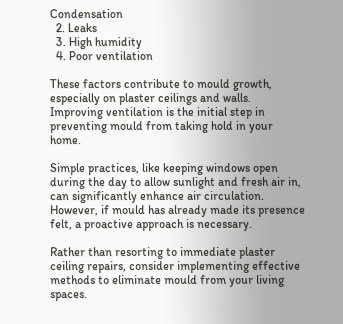Condensation
  2. Leaks
  3. High humidity
  4. Poor ventilation

These factors contribute to mould growth, especially on plaster ceilings and walls. Improving ventilation is the initial step in preventing mould from taking hold in your home.

Simple practices, like keeping windows open during the day to allow sunlight and fresh air in, can significantly enhance air circulation. However, if mould has already made its presence felt, a proactive approach is necessary.

Rather than resorting to immediate plaster ceiling repairs, consider implementing effective methods to eliminate mould from your living spaces.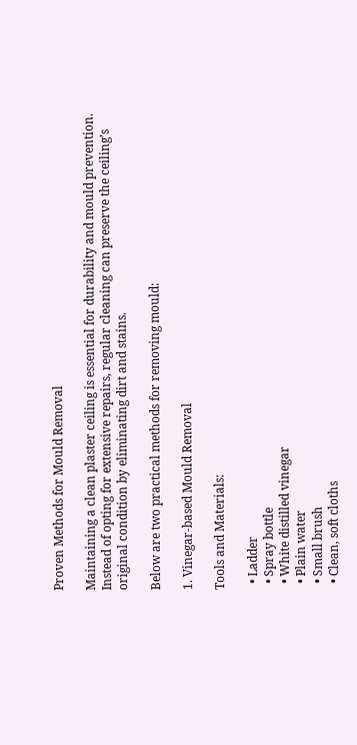Proven Methods for Mould Removal

Maintaining a clean plaster ceiling is essential for durability and mould prevention. Instead of opting for extensive repairs, regular cleaning can preserve the ceiling’s original condition by eliminating dirt and stains.

Below are two practical methods for removing mould:

1. Vinegar-based Mould Removal

Tools and Materials:

  • Ladder
  • Spray bottle
  • White distilled vinegar
  • Plain water
  • Small brush
  • Clean, soft cloths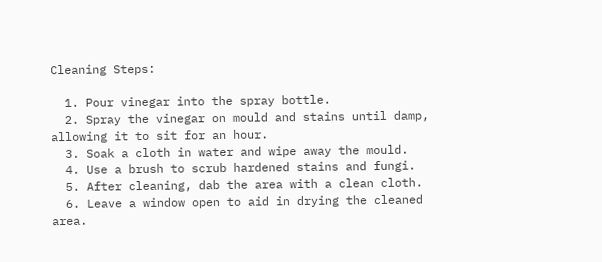Cleaning Steps:

  1. Pour vinegar into the spray bottle.
  2. Spray the vinegar on mould and stains until damp, allowing it to sit for an hour.
  3. Soak a cloth in water and wipe away the mould.
  4. Use a brush to scrub hardened stains and fungi.
  5. After cleaning, dab the area with a clean cloth.
  6. Leave a window open to aid in drying the cleaned area.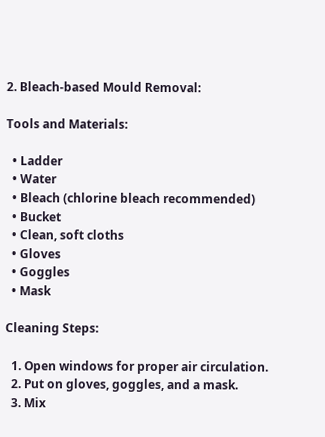2. Bleach-based Mould Removal:

Tools and Materials:

  • Ladder
  • Water
  • Bleach (chlorine bleach recommended)
  • Bucket
  • Clean, soft cloths
  • Gloves
  • Goggles
  • Mask

Cleaning Steps:

  1. Open windows for proper air circulation.
  2. Put on gloves, goggles, and a mask.
  3. Mix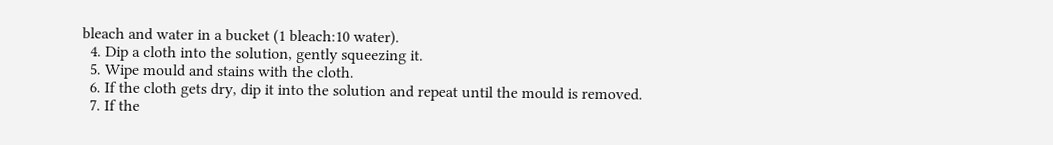bleach and water in a bucket (1 bleach:10 water).
  4. Dip a cloth into the solution, gently squeezing it.
  5. Wipe mould and stains with the cloth.
  6. If the cloth gets dry, dip it into the solution and repeat until the mould is removed.
  7. If the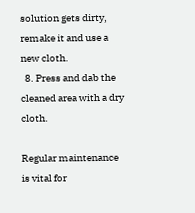solution gets dirty, remake it and use a new cloth.
  8. Press and dab the cleaned area with a dry cloth.

Regular maintenance is vital for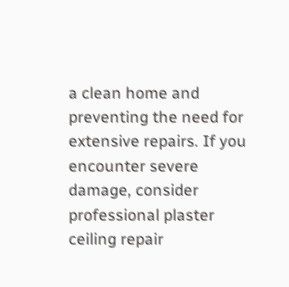a clean home and preventing the need for extensive repairs. If you encounter severe damage, consider professional plaster ceiling repair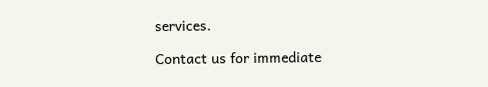services.

Contact us for immediate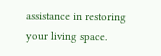assistance in restoring your living space.